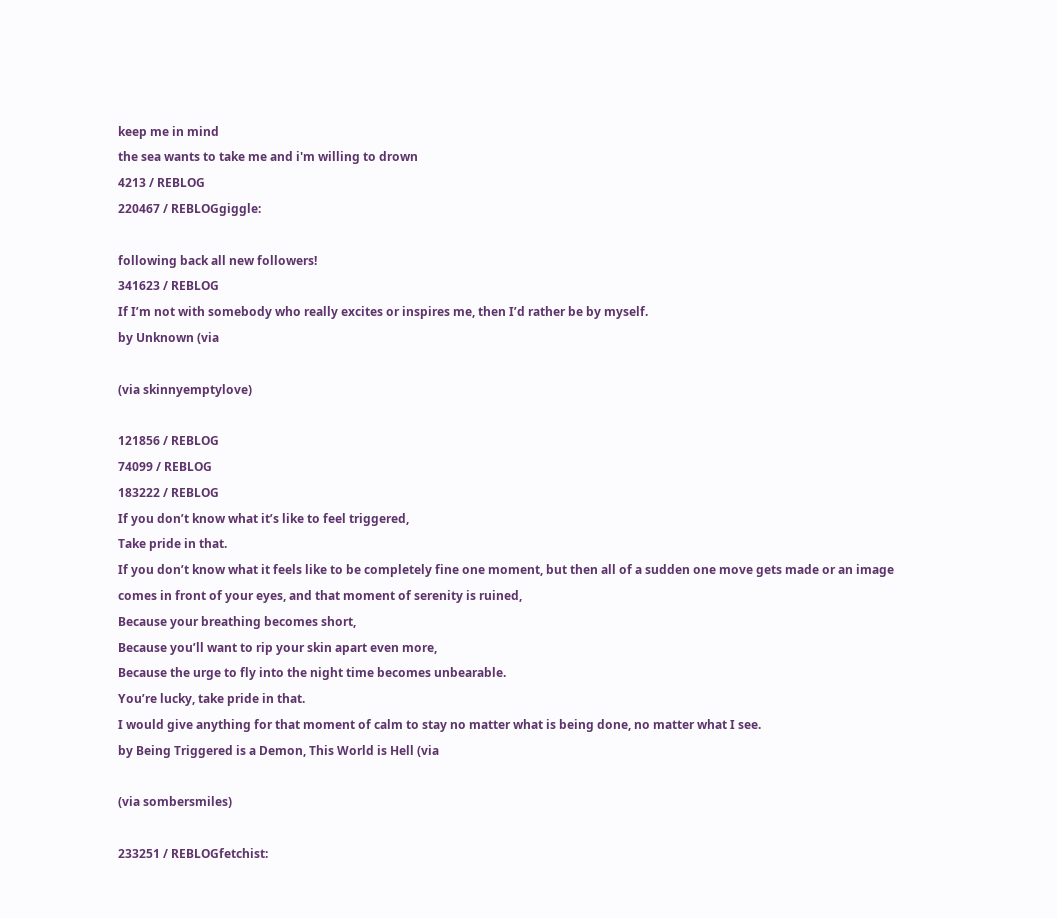keep me in mind
the sea wants to take me and i'm willing to drown
4213 / REBLOG
220467 / REBLOGgiggle:

following back all new followers!
341623 / REBLOG
If I’m not with somebody who really excites or inspires me, then I’d rather be by myself.
by Unknown (via

(via skinnyemptylove)

121856 / REBLOG
74099 / REBLOG
183222 / REBLOG
If you don’t know what it’s like to feel triggered,
Take pride in that.
If you don’t know what it feels like to be completely fine one moment, but then all of a sudden one move gets made or an image comes in front of your eyes, and that moment of serenity is ruined,
Because your breathing becomes short,
Because you’ll want to rip your skin apart even more,
Because the urge to fly into the night time becomes unbearable.
You’re lucky, take pride in that.
I would give anything for that moment of calm to stay no matter what is being done, no matter what I see.
by Being Triggered is a Demon, This World is Hell (via

(via sombersmiles)

233251 / REBLOGfetchist: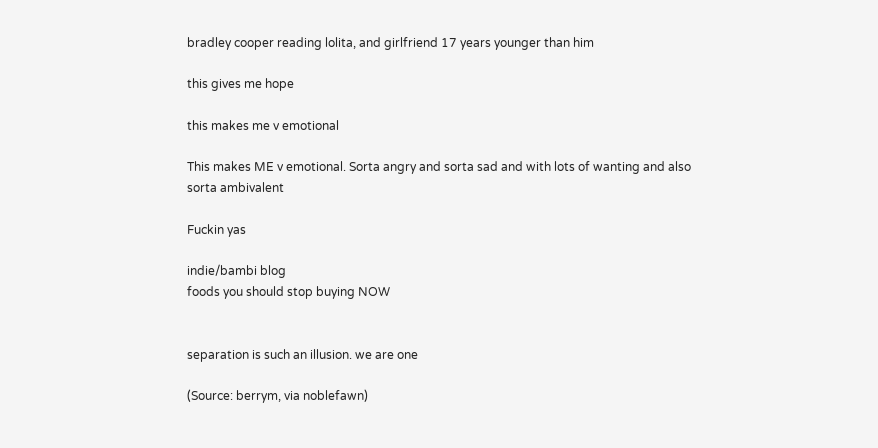bradley cooper reading lolita, and girlfriend 17 years younger than him

this gives me hope

this makes me v emotional

This makes ME v emotional. Sorta angry and sorta sad and with lots of wanting and also sorta ambivalent

Fuckin yas

indie/bambi blog
foods you should stop buying NOW


separation is such an illusion. we are one

(Source: berrym, via noblefawn)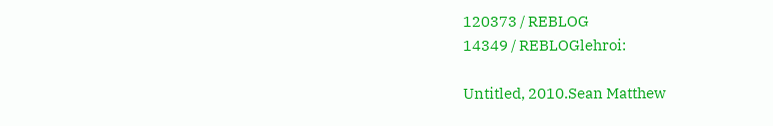120373 / REBLOG
14349 / REBLOGlehroi:

Untitled, 2010.Sean Matthew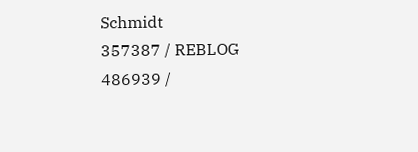Schmidt
357387 / REBLOG
486939 /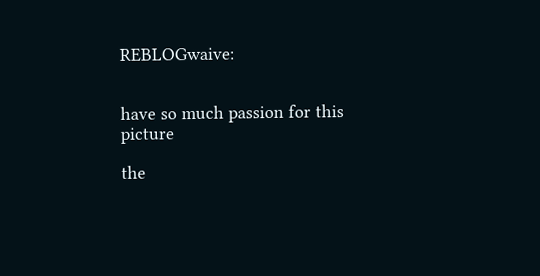REBLOGwaive:


have so much passion for this picture

the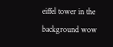eiffel tower in the background wow